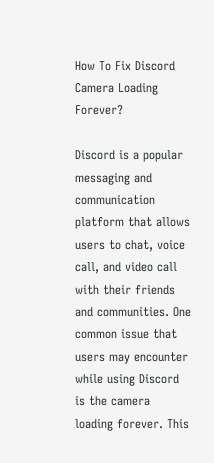How To Fix Discord Camera Loading Forever?

Discord is a popular messaging and communication platform that allows users to chat, voice call, and video call with their friends and communities. One common issue that users may encounter while using Discord is the camera loading forever. This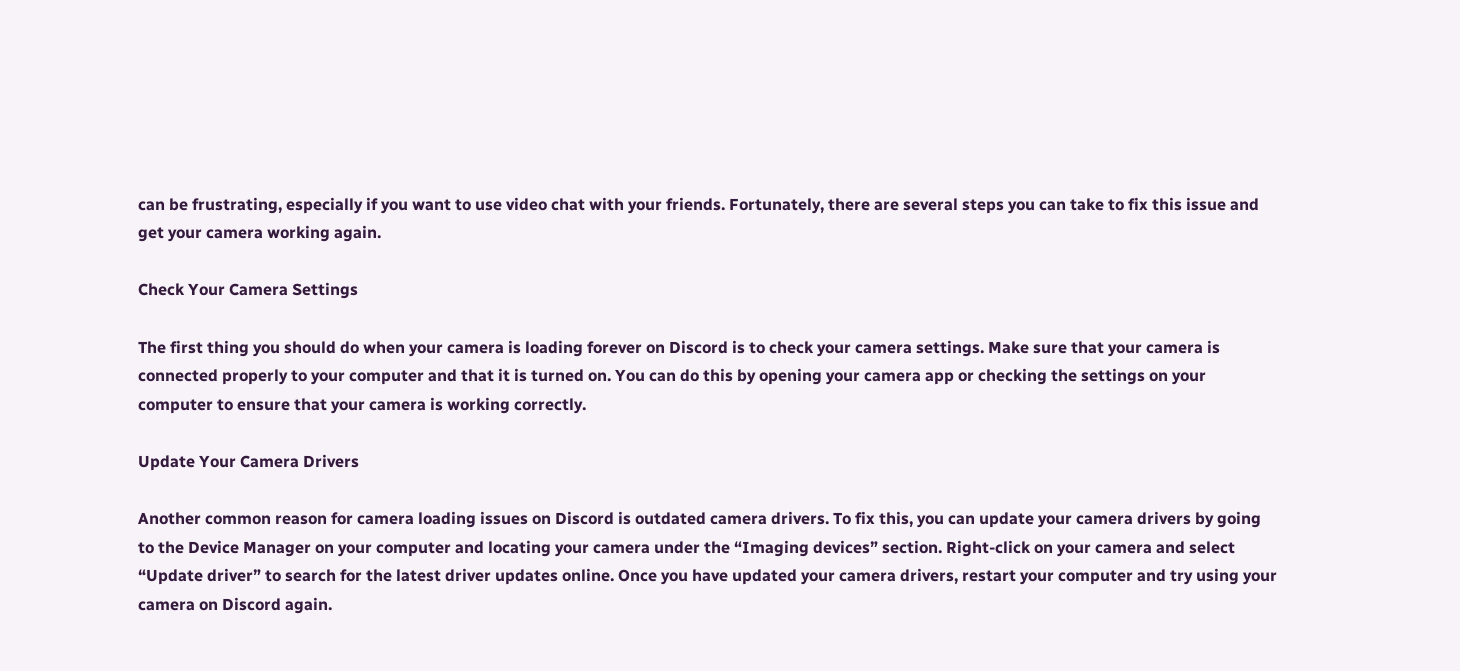can be frustrating, especially if you want to use video chat with your friends. Fortunately, there are several steps you can take to fix this issue and get your camera working again.

Check Your Camera Settings

The first thing you should do when your camera is loading forever on Discord is to check your camera settings. Make sure that your camera is connected properly to your computer and that it is turned on. You can do this by opening your camera app or checking the settings on your computer to ensure that your camera is working correctly.

Update Your Camera Drivers

Another common reason for camera loading issues on Discord is outdated camera drivers. To fix this, you can update your camera drivers by going to the Device Manager on your computer and locating your camera under the “Imaging devices” section. Right-click on your camera and select “Update driver” to search for the latest driver updates online. Once you have updated your camera drivers, restart your computer and try using your camera on Discord again.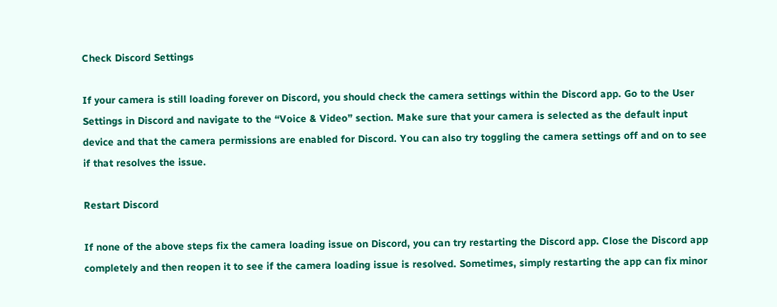Check Discord Settings

If your camera is still loading forever on Discord, you should check the camera settings within the Discord app. Go to the User Settings in Discord and navigate to the “Voice & Video” section. Make sure that your camera is selected as the default input device and that the camera permissions are enabled for Discord. You can also try toggling the camera settings off and on to see if that resolves the issue.

Restart Discord

If none of the above steps fix the camera loading issue on Discord, you can try restarting the Discord app. Close the Discord app completely and then reopen it to see if the camera loading issue is resolved. Sometimes, simply restarting the app can fix minor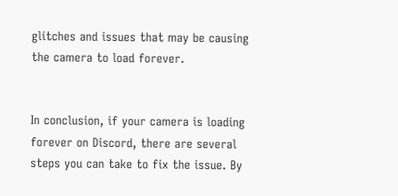glitches and issues that may be causing the camera to load forever.


In conclusion, if your camera is loading forever on Discord, there are several steps you can take to fix the issue. By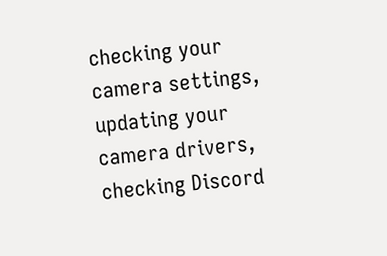checking your camera settings, updating your camera drivers, checking Discord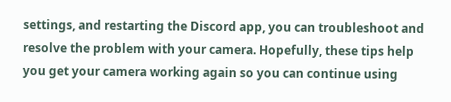settings, and restarting the Discord app, you can troubleshoot and resolve the problem with your camera. Hopefully, these tips help you get your camera working again so you can continue using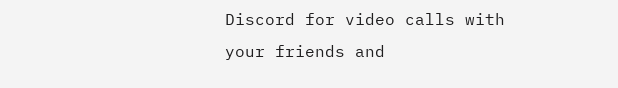Discord for video calls with your friends and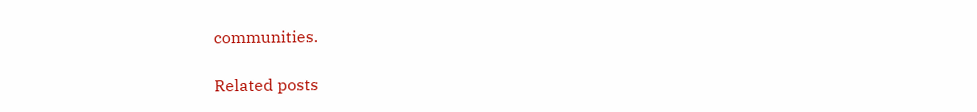communities.

Related posts